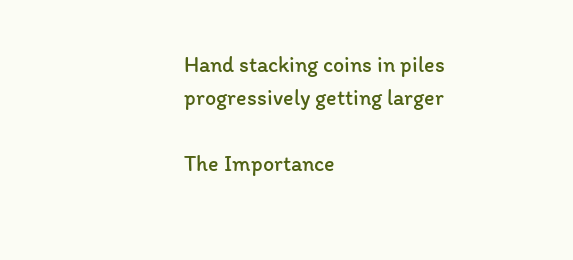Hand stacking coins in piles progressively getting larger

The Importance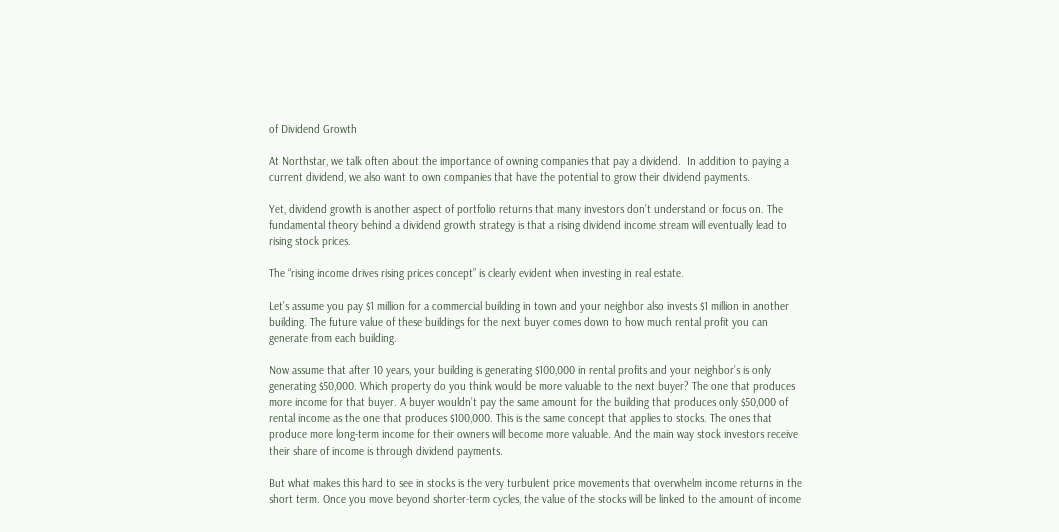of Dividend Growth

At Northstar, we talk often about the importance of owning companies that pay a dividend.  In addition to paying a current dividend, we also want to own companies that have the potential to grow their dividend payments.

Yet, dividend growth is another aspect of portfolio returns that many investors don’t understand or focus on. The fundamental theory behind a dividend growth strategy is that a rising dividend income stream will eventually lead to rising stock prices.

The “rising income drives rising prices concept” is clearly evident when investing in real estate.

Let’s assume you pay $1 million for a commercial building in town and your neighbor also invests $1 million in another building. The future value of these buildings for the next buyer comes down to how much rental profit you can generate from each building.

Now assume that after 10 years, your building is generating $100,000 in rental profits and your neighbor’s is only generating $50,000. Which property do you think would be more valuable to the next buyer? The one that produces more income for that buyer. A buyer wouldn’t pay the same amount for the building that produces only $50,000 of rental income as the one that produces $100,000. This is the same concept that applies to stocks. The ones that produce more long-term income for their owners will become more valuable. And the main way stock investors receive their share of income is through dividend payments.

But what makes this hard to see in stocks is the very turbulent price movements that overwhelm income returns in the short term. Once you move beyond shorter-term cycles, the value of the stocks will be linked to the amount of income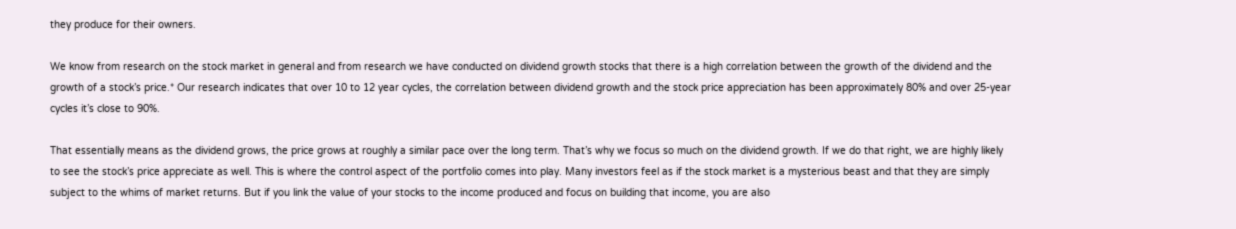they produce for their owners.

We know from research on the stock market in general and from research we have conducted on dividend growth stocks that there is a high correlation between the growth of the dividend and the growth of a stock’s price.* Our research indicates that over 10 to 12 year cycles, the correlation between dividend growth and the stock price appreciation has been approximately 80% and over 25-year cycles it’s close to 90%.

That essentially means as the dividend grows, the price grows at roughly a similar pace over the long term. That’s why we focus so much on the dividend growth. If we do that right, we are highly likely to see the stock’s price appreciate as well. This is where the control aspect of the portfolio comes into play. Many investors feel as if the stock market is a mysterious beast and that they are simply subject to the whims of market returns. But if you link the value of your stocks to the income produced and focus on building that income, you are also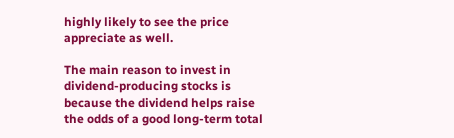highly likely to see the price appreciate as well.

The main reason to invest in dividend-producing stocks is because the dividend helps raise the odds of a good long-term total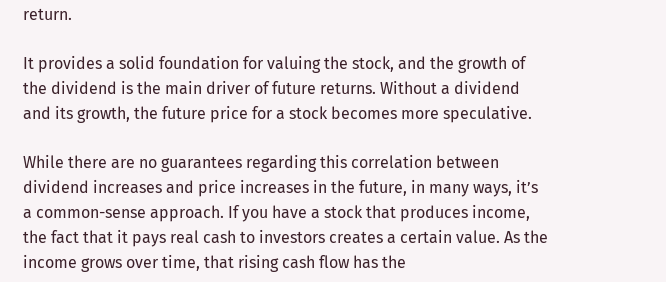return.

It provides a solid foundation for valuing the stock, and the growth of the dividend is the main driver of future returns. Without a dividend and its growth, the future price for a stock becomes more speculative.

While there are no guarantees regarding this correlation between dividend increases and price increases in the future, in many ways, it’s a common-sense approach. If you have a stock that produces income, the fact that it pays real cash to investors creates a certain value. As the income grows over time, that rising cash flow has the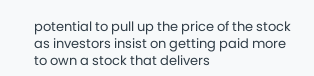potential to pull up the price of the stock as investors insist on getting paid more to own a stock that delivers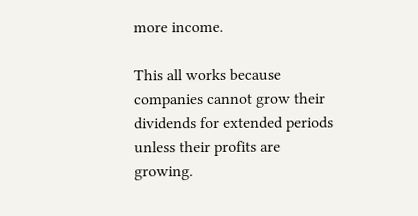more income.

This all works because companies cannot grow their dividends for extended periods unless their profits are growing.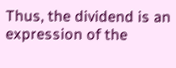Thus, the dividend is an expression of the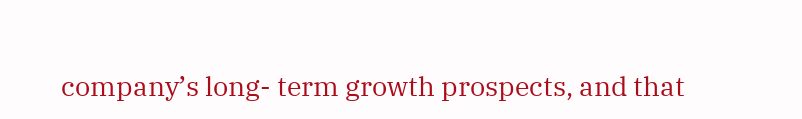company’s long- term growth prospects, and that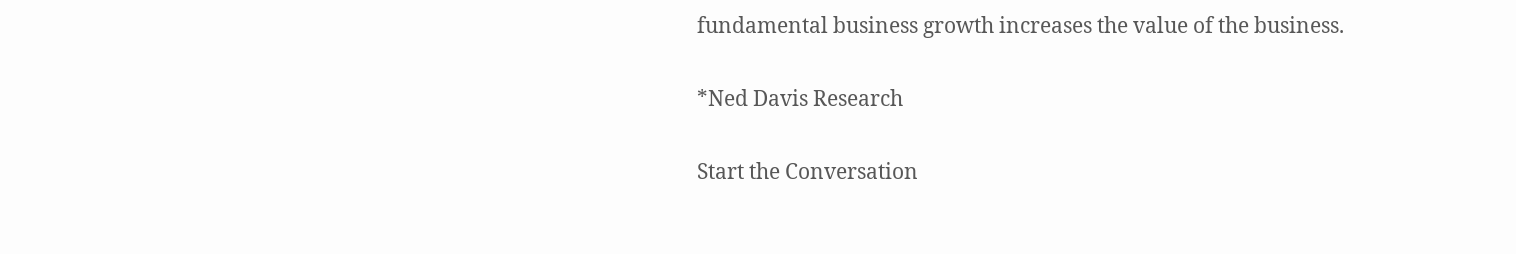fundamental business growth increases the value of the business.

*Ned Davis Research

Start the Conversation